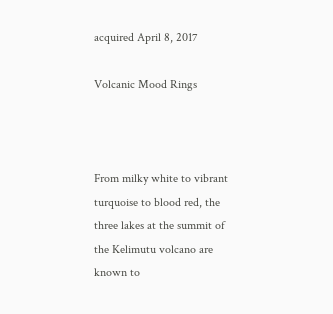acquired April 8, 2017

Volcanic Mood Rings



From milky white to vibrant turquoise to blood red, the three lakes at the summit of the Kelimutu volcano are known to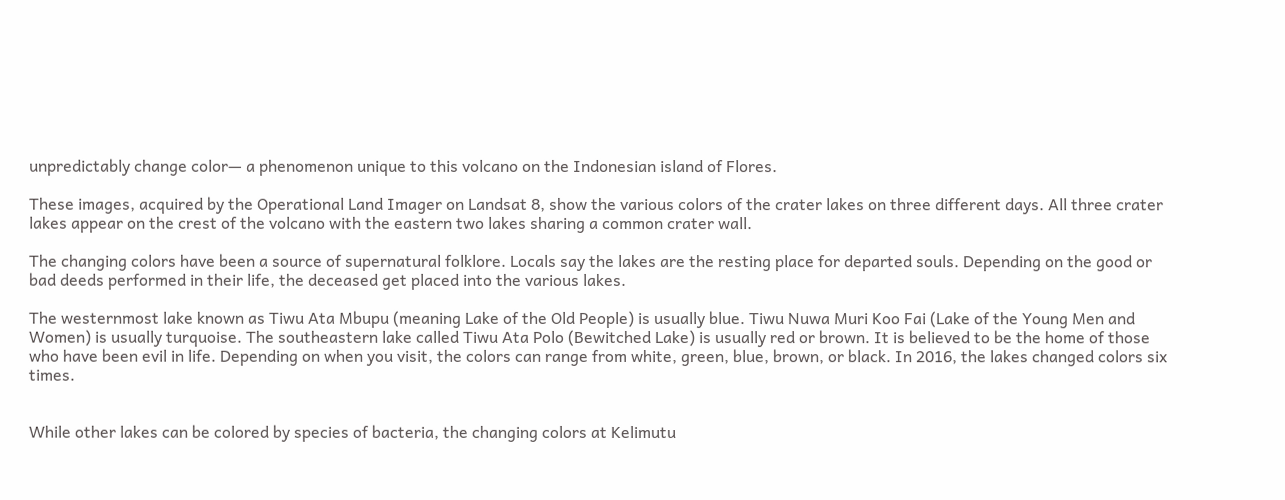unpredictably change color— a phenomenon unique to this volcano on the Indonesian island of Flores.

These images, acquired by the Operational Land Imager on Landsat 8, show the various colors of the crater lakes on three different days. All three crater lakes appear on the crest of the volcano with the eastern two lakes sharing a common crater wall.

The changing colors have been a source of supernatural folklore. Locals say the lakes are the resting place for departed souls. Depending on the good or bad deeds performed in their life, the deceased get placed into the various lakes.

The westernmost lake known as Tiwu Ata Mbupu (meaning Lake of the Old People) is usually blue. Tiwu Nuwa Muri Koo Fai (Lake of the Young Men and Women) is usually turquoise. The southeastern lake called Tiwu Ata Polo (Bewitched Lake) is usually red or brown. It is believed to be the home of those who have been evil in life. Depending on when you visit, the colors can range from white, green, blue, brown, or black. In 2016, the lakes changed colors six times.


While other lakes can be colored by species of bacteria, the changing colors at Kelimutu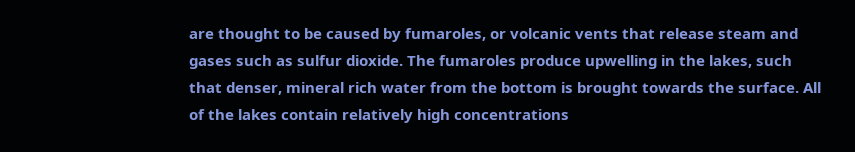are thought to be caused by fumaroles, or volcanic vents that release steam and gases such as sulfur dioxide. The fumaroles produce upwelling in the lakes, such that denser, mineral rich water from the bottom is brought towards the surface. All of the lakes contain relatively high concentrations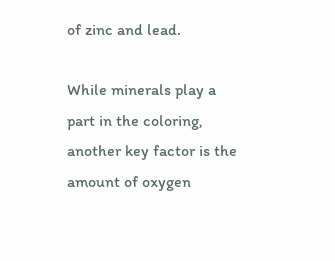of zinc and lead.

While minerals play a part in the coloring, another key factor is the amount of oxygen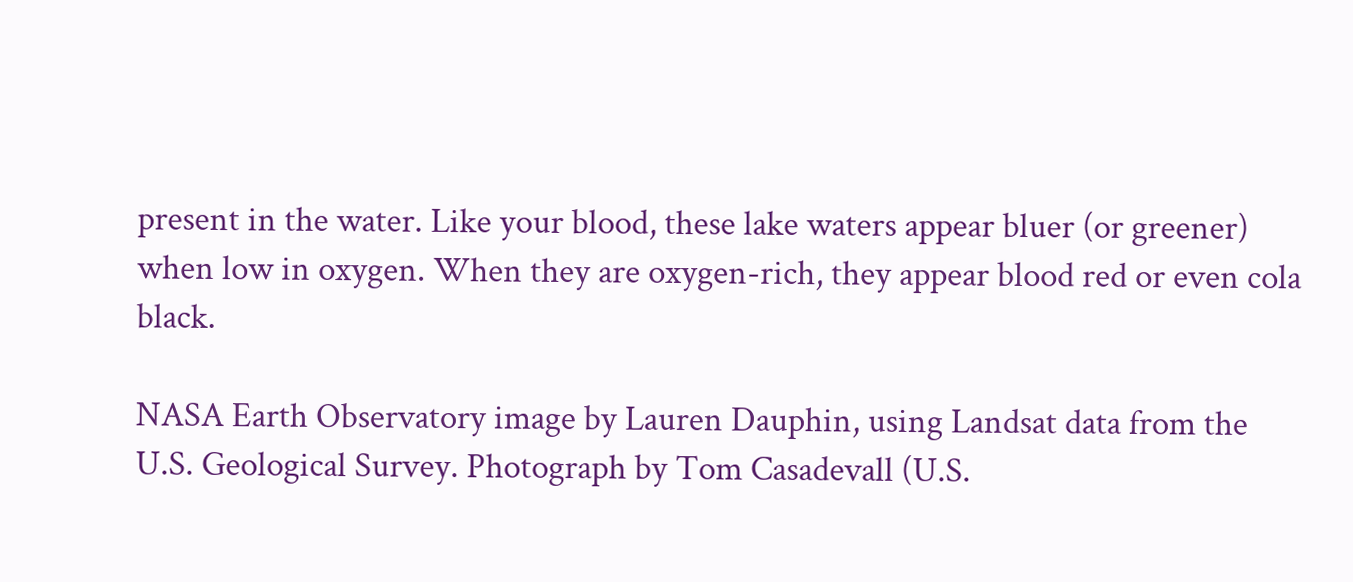present in the water. Like your blood, these lake waters appear bluer (or greener) when low in oxygen. When they are oxygen-rich, they appear blood red or even cola black.

NASA Earth Observatory image by Lauren Dauphin, using Landsat data from the U.S. Geological Survey. Photograph by Tom Casadevall (U.S.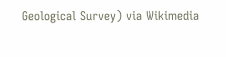Geological Survey) via Wikimedia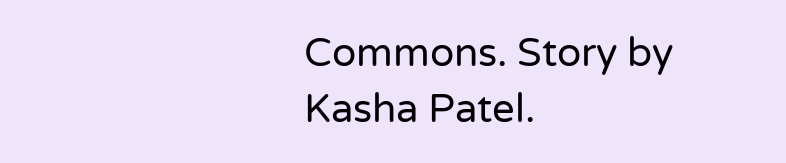Commons. Story by Kasha Patel.